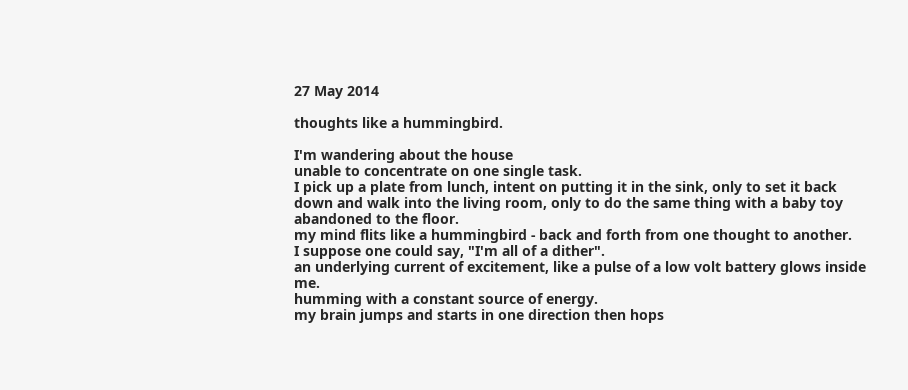27 May 2014

thoughts like a hummingbird.

I'm wandering about the house
unable to concentrate on one single task.
I pick up a plate from lunch, intent on putting it in the sink, only to set it back down and walk into the living room, only to do the same thing with a baby toy abandoned to the floor.
my mind flits like a hummingbird - back and forth from one thought to another.
I suppose one could say, "I'm all of a dither".
an underlying current of excitement, like a pulse of a low volt battery glows inside me.
humming with a constant source of energy.
my brain jumps and starts in one direction then hops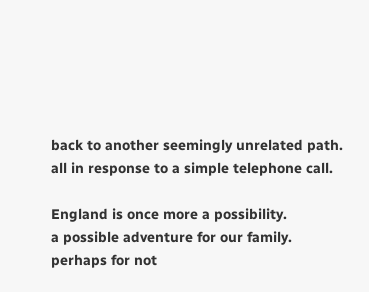back to another seemingly unrelated path.
all in response to a simple telephone call.

England is once more a possibility.
a possible adventure for our family.
perhaps for not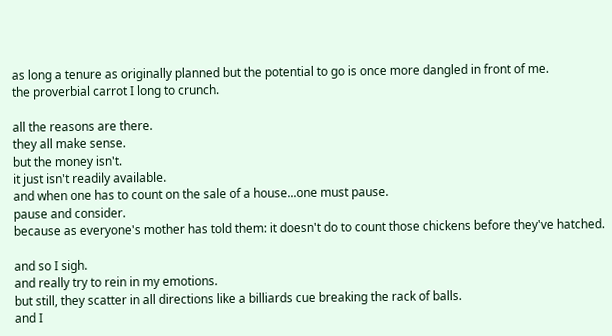as long a tenure as originally planned but the potential to go is once more dangled in front of me.
the proverbial carrot I long to crunch.

all the reasons are there.
they all make sense.
but the money isn't.
it just isn't readily available.
and when one has to count on the sale of a house...one must pause.
pause and consider.
because as everyone's mother has told them: it doesn't do to count those chickens before they've hatched.

and so I sigh.
and really try to rein in my emotions.
but still, they scatter in all directions like a billiards cue breaking the rack of balls.
and I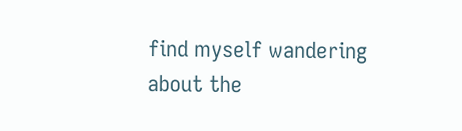find myself wandering about the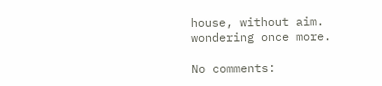house, without aim.
wondering once more.

No comments: